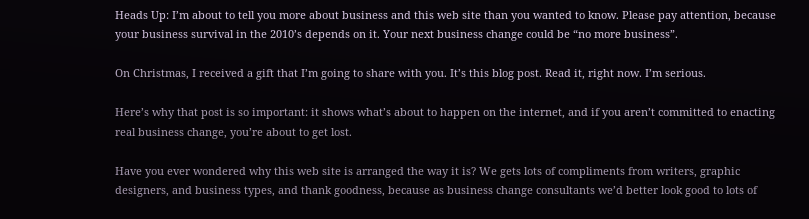Heads Up: I’m about to tell you more about business and this web site than you wanted to know. Please pay attention, because your business survival in the 2010’s depends on it. Your next business change could be “no more business”.

On Christmas, I received a gift that I’m going to share with you. It’s this blog post. Read it, right now. I’m serious.

Here’s why that post is so important: it shows what’s about to happen on the internet, and if you aren’t committed to enacting real business change, you’re about to get lost.

Have you ever wondered why this web site is arranged the way it is? We gets lots of compliments from writers, graphic designers, and business types, and thank goodness, because as business change consultants we’d better look good to lots of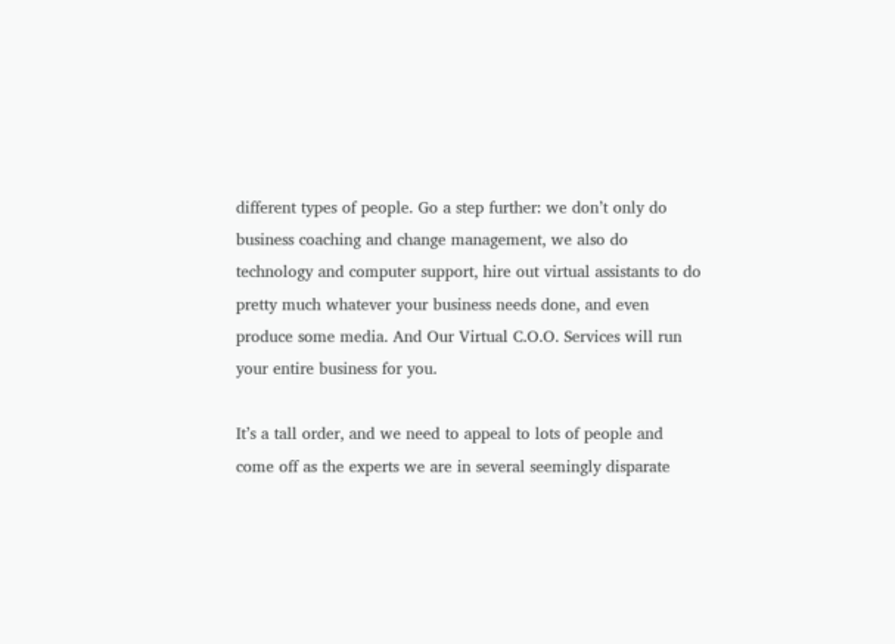different types of people. Go a step further: we don’t only do business coaching and change management, we also do technology and computer support, hire out virtual assistants to do pretty much whatever your business needs done, and even produce some media. And Our Virtual C.O.O. Services will run your entire business for you.

It’s a tall order, and we need to appeal to lots of people and come off as the experts we are in several seemingly disparate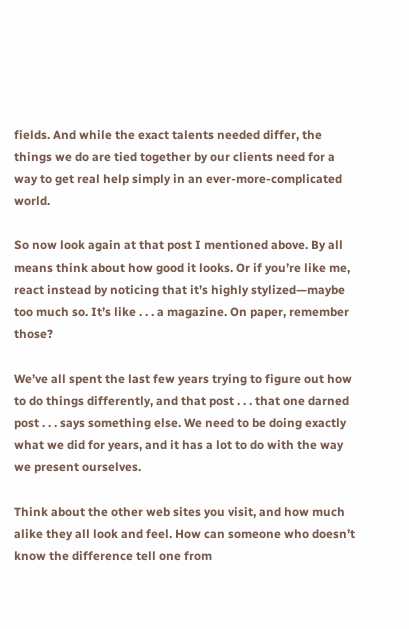fields. And while the exact talents needed differ, the things we do are tied together by our clients need for a way to get real help simply in an ever-more-complicated world.

So now look again at that post I mentioned above. By all means think about how good it looks. Or if you’re like me, react instead by noticing that it’s highly stylized—maybe too much so. It’s like . . . a magazine. On paper, remember those?

We’ve all spent the last few years trying to figure out how to do things differently, and that post . . . that one darned post . . . says something else. We need to be doing exactly what we did for years, and it has a lot to do with the way we present ourselves.

Think about the other web sites you visit, and how much alike they all look and feel. How can someone who doesn’t know the difference tell one from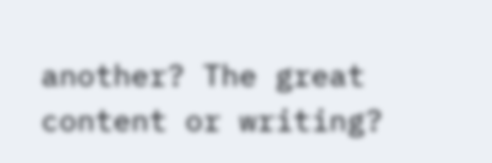another? The great content or writing?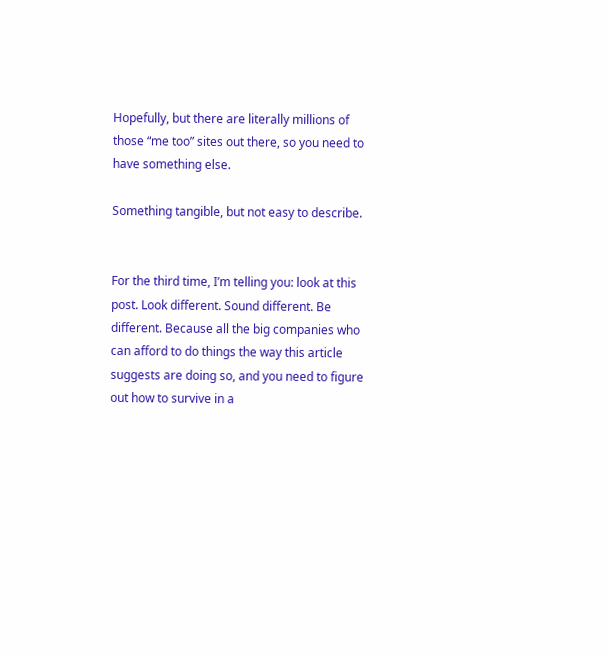Hopefully, but there are literally millions of those “me too” sites out there, so you need to have something else.

Something tangible, but not easy to describe.


For the third time, I’m telling you: look at this post. Look different. Sound different. Be different. Because all the big companies who can afford to do things the way this article suggests are doing so, and you need to figure out how to survive in a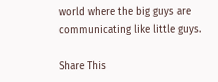world where the big guys are communicating like little guys.

Share This